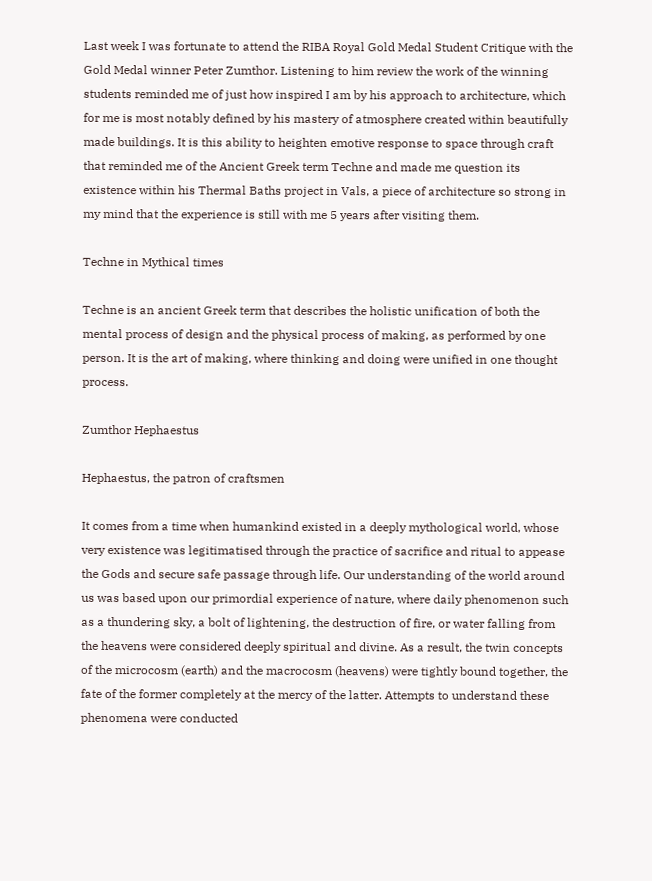Last week I was fortunate to attend the RIBA Royal Gold Medal Student Critique with the Gold Medal winner Peter Zumthor. Listening to him review the work of the winning students reminded me of just how inspired I am by his approach to architecture, which for me is most notably defined by his mastery of atmosphere created within beautifully made buildings. It is this ability to heighten emotive response to space through craft that reminded me of the Ancient Greek term Techne and made me question its existence within his Thermal Baths project in Vals, a piece of architecture so strong in my mind that the experience is still with me 5 years after visiting them.

Techne in Mythical times

Techne is an ancient Greek term that describes the holistic unification of both the mental process of design and the physical process of making, as performed by one person. It is the art of making, where thinking and doing were unified in one thought process.

Zumthor Hephaestus

Hephaestus, the patron of craftsmen

It comes from a time when humankind existed in a deeply mythological world, whose very existence was legitimatised through the practice of sacrifice and ritual to appease the Gods and secure safe passage through life. Our understanding of the world around us was based upon our primordial experience of nature, where daily phenomenon such as a thundering sky, a bolt of lightening, the destruction of fire, or water falling from the heavens were considered deeply spiritual and divine. As a result, the twin concepts of the microcosm (earth) and the macrocosm (heavens) were tightly bound together, the fate of the former completely at the mercy of the latter. Attempts to understand these phenomena were conducted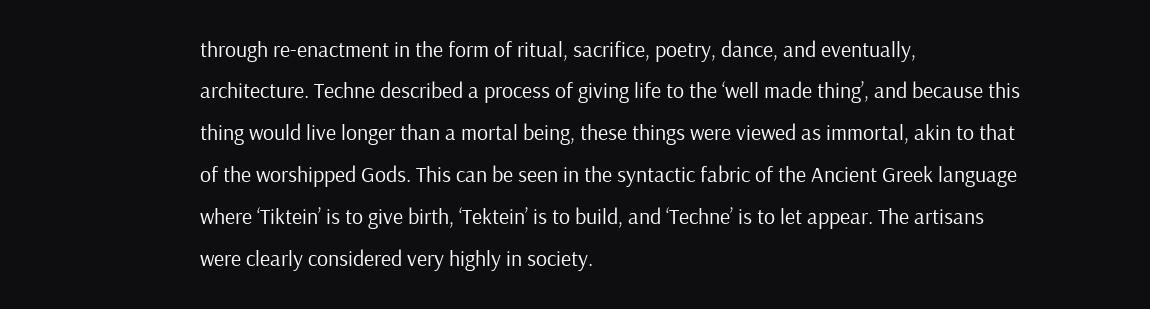through re-enactment in the form of ritual, sacrifice, poetry, dance, and eventually, architecture. Techne described a process of giving life to the ‘well made thing’, and because this thing would live longer than a mortal being, these things were viewed as immortal, akin to that of the worshipped Gods. This can be seen in the syntactic fabric of the Ancient Greek language where ‘Tiktein’ is to give birth, ‘Tektein’ is to build, and ‘Techne’ is to let appear. The artisans were clearly considered very highly in society.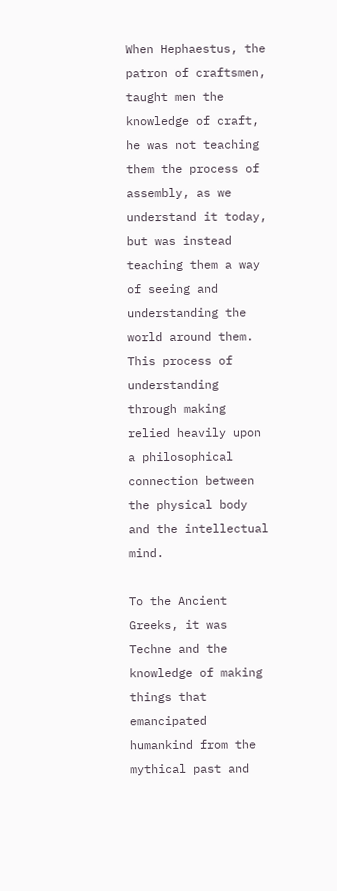When Hephaestus, the patron of craftsmen, taught men the knowledge of craft, he was not teaching them the process of assembly, as we understand it today, but was instead teaching them a way of seeing and understanding the world around them. This process of understanding through making relied heavily upon a philosophical connection between the physical body and the intellectual mind.

To the Ancient Greeks, it was Techne and the knowledge of making things that emancipated humankind from the mythical past and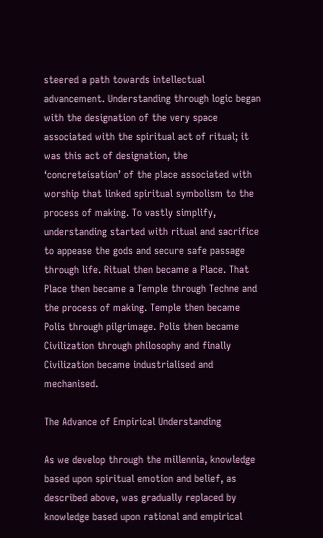steered a path towards intellectual advancement. Understanding through logic began with the designation of the very space associated with the spiritual act of ritual; it was this act of designation, the ‘concreteisation’ of the place associated with worship that linked spiritual symbolism to the process of making. To vastly simplify, understanding started with ritual and sacrifice to appease the gods and secure safe passage through life. Ritual then became a Place. That Place then became a Temple through Techne and the process of making. Temple then became Polis through pilgrimage. Polis then became Civilization through philosophy and finally Civilization became industrialised and mechanised.

The Advance of Empirical Understanding

As we develop through the millennia, knowledge based upon spiritual emotion and belief, as described above, was gradually replaced by knowledge based upon rational and empirical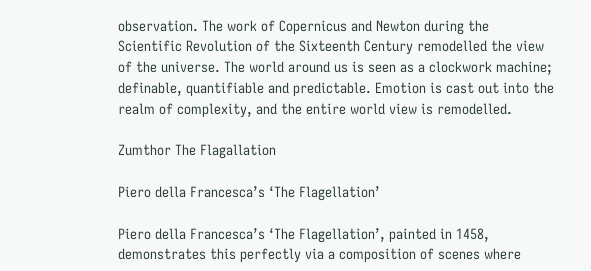observation. The work of Copernicus and Newton during the Scientific Revolution of the Sixteenth Century remodelled the view of the universe. The world around us is seen as a clockwork machine; definable, quantifiable and predictable. Emotion is cast out into the realm of complexity, and the entire world view is remodelled.

Zumthor The Flagallation

Piero della Francesca’s ‘The Flagellation’

Piero della Francesca’s ‘The Flagellation’, painted in 1458, demonstrates this perfectly via a composition of scenes where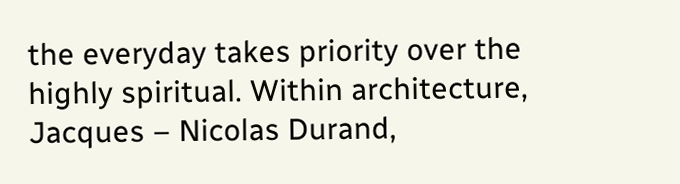the everyday takes priority over the highly spiritual. Within architecture, Jacques – Nicolas Durand,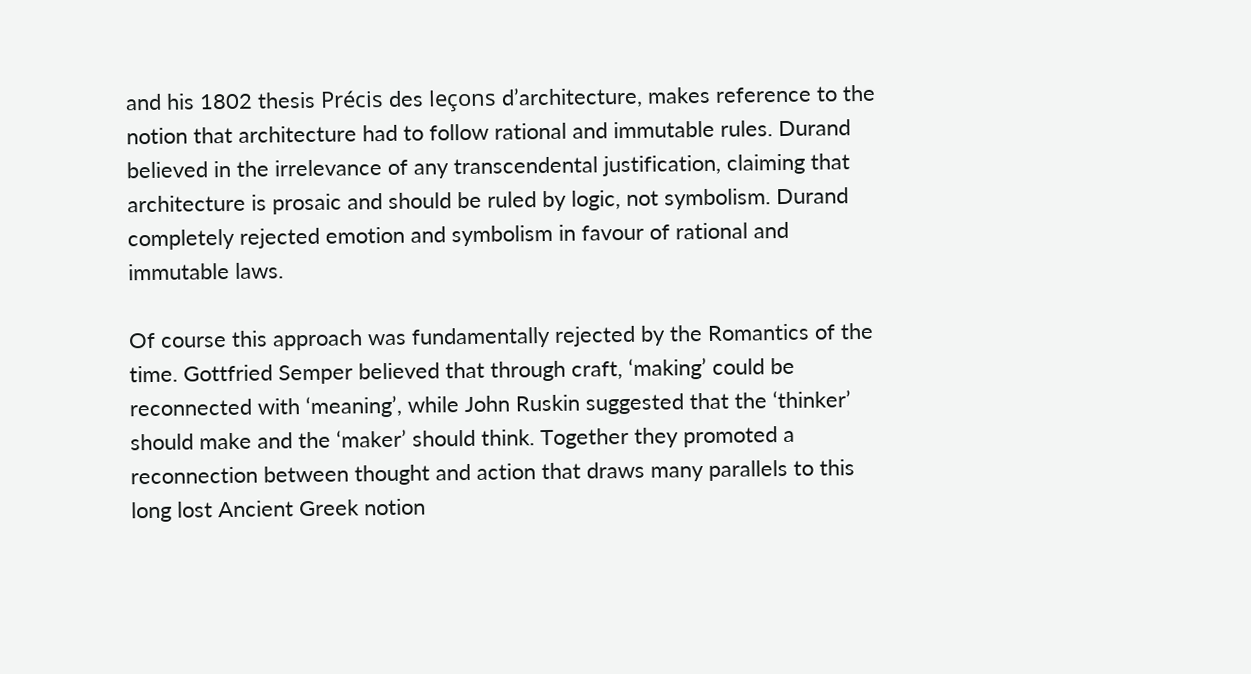and his 1802 thesis Précis des leçons d’architecture, makes reference to the notion that architecture had to follow rational and immutable rules. Durand believed in the irrelevance of any transcendental justification, claiming that architecture is prosaic and should be ruled by logic, not symbolism. Durand completely rejected emotion and symbolism in favour of rational and immutable laws.

Of course this approach was fundamentally rejected by the Romantics of the time. Gottfried Semper believed that through craft, ‘making’ could be reconnected with ‘meaning’, while John Ruskin suggested that the ‘thinker’ should make and the ‘maker’ should think. Together they promoted a reconnection between thought and action that draws many parallels to this long lost Ancient Greek notion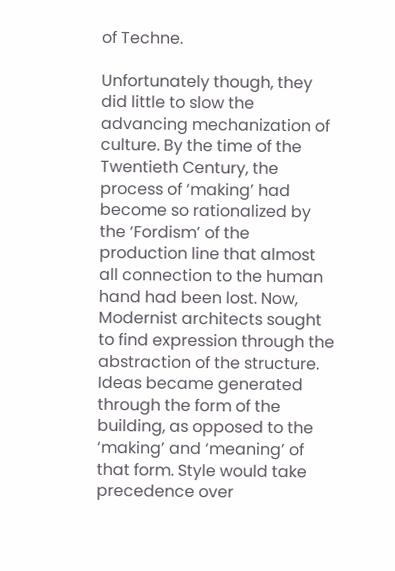of Techne.

Unfortunately though, they did little to slow the advancing mechanization of culture. By the time of the Twentieth Century, the process of ‘making’ had become so rationalized by the ‘Fordism’ of the production line that almost all connection to the human hand had been lost. Now, Modernist architects sought to find expression through the abstraction of the structure. Ideas became generated through the form of the building, as opposed to the ‘making’ and ‘meaning’ of that form. Style would take precedence over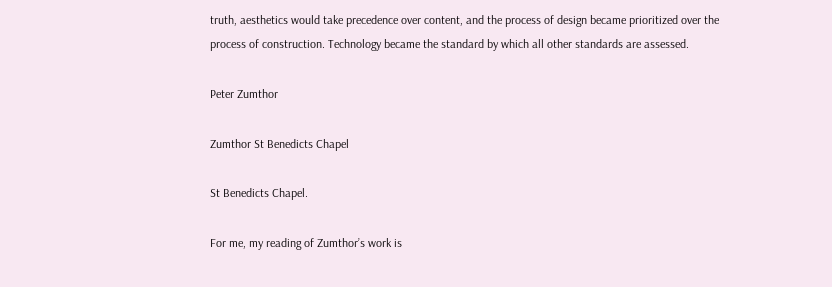truth, aesthetics would take precedence over content, and the process of design became prioritized over the process of construction. Technology became the standard by which all other standards are assessed.

Peter Zumthor

Zumthor St Benedicts Chapel

St Benedicts Chapel.

For me, my reading of Zumthor’s work is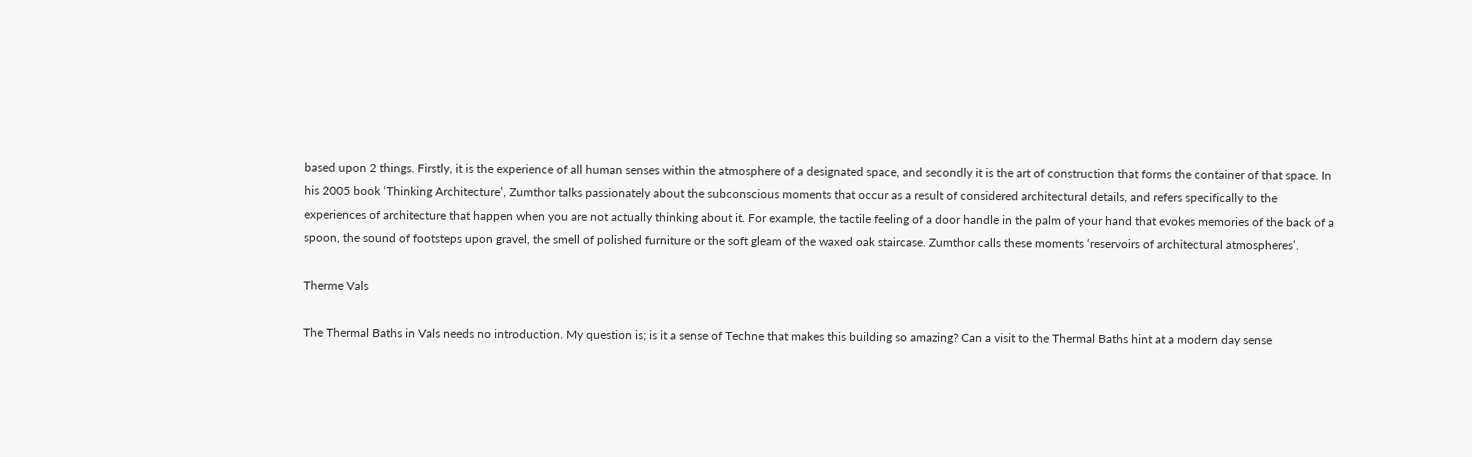based upon 2 things. Firstly, it is the experience of all human senses within the atmosphere of a designated space, and secondly it is the art of construction that forms the container of that space. In his 2005 book ‘Thinking Architecture’, Zumthor talks passionately about the subconscious moments that occur as a result of considered architectural details, and refers specifically to the experiences of architecture that happen when you are not actually thinking about it. For example, the tactile feeling of a door handle in the palm of your hand that evokes memories of the back of a spoon, the sound of footsteps upon gravel, the smell of polished furniture or the soft gleam of the waxed oak staircase. Zumthor calls these moments ‘reservoirs of architectural atmospheres’.

Therme Vals

The Thermal Baths in Vals needs no introduction. My question is; is it a sense of Techne that makes this building so amazing? Can a visit to the Thermal Baths hint at a modern day sense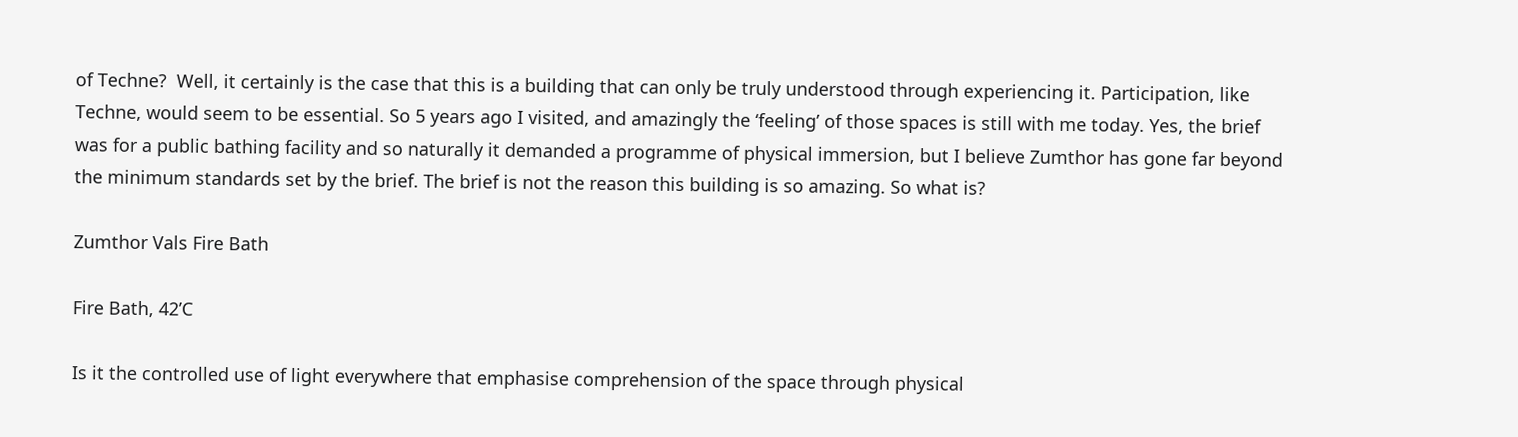of Techne?  Well, it certainly is the case that this is a building that can only be truly understood through experiencing it. Participation, like Techne, would seem to be essential. So 5 years ago I visited, and amazingly the ‘feeling’ of those spaces is still with me today. Yes, the brief was for a public bathing facility and so naturally it demanded a programme of physical immersion, but I believe Zumthor has gone far beyond the minimum standards set by the brief. The brief is not the reason this building is so amazing. So what is?

Zumthor Vals Fire Bath

Fire Bath, 42’C

Is it the controlled use of light everywhere that emphasise comprehension of the space through physical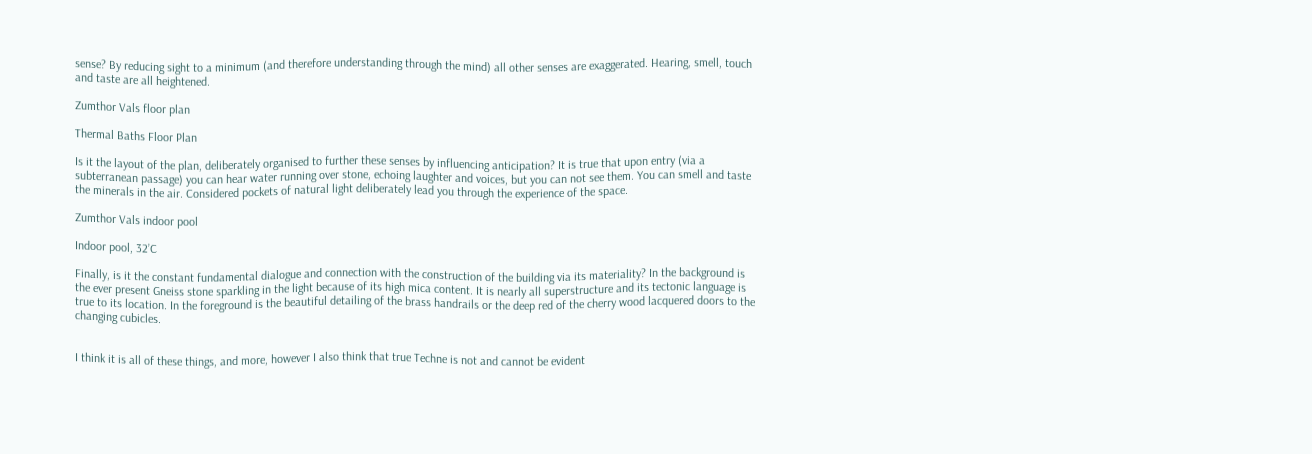sense? By reducing sight to a minimum (and therefore understanding through the mind) all other senses are exaggerated. Hearing, smell, touch and taste are all heightened.

Zumthor Vals floor plan

Thermal Baths Floor Plan

Is it the layout of the plan, deliberately organised to further these senses by influencing anticipation? It is true that upon entry (via a subterranean passage) you can hear water running over stone, echoing laughter and voices, but you can not see them. You can smell and taste the minerals in the air. Considered pockets of natural light deliberately lead you through the experience of the space.

Zumthor Vals indoor pool

Indoor pool, 32’C

Finally, is it the constant fundamental dialogue and connection with the construction of the building via its materiality? In the background is the ever present Gneiss stone sparkling in the light because of its high mica content. It is nearly all superstructure and its tectonic language is true to its location. In the foreground is the beautiful detailing of the brass handrails or the deep red of the cherry wood lacquered doors to the changing cubicles.


I think it is all of these things, and more, however I also think that true Techne is not and cannot be evident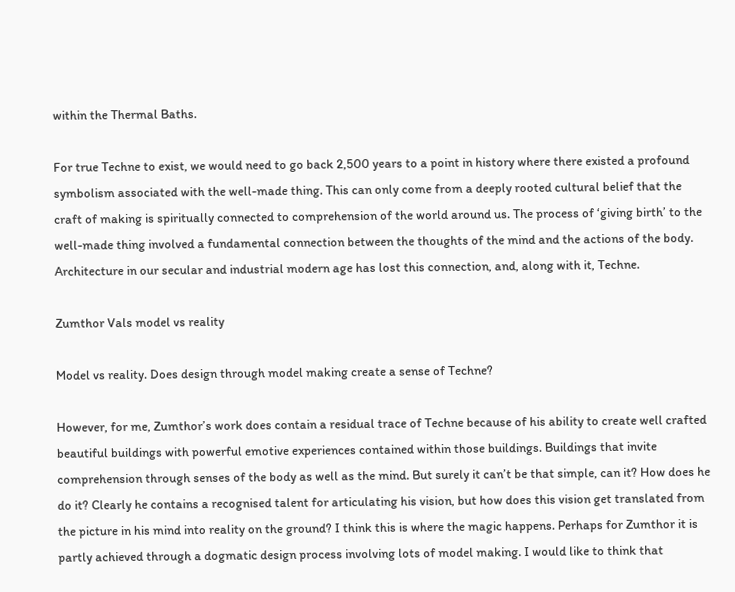within the Thermal Baths.

For true Techne to exist, we would need to go back 2,500 years to a point in history where there existed a profound symbolism associated with the well-made thing. This can only come from a deeply rooted cultural belief that the craft of making is spiritually connected to comprehension of the world around us. The process of ‘giving birth’ to the well-made thing involved a fundamental connection between the thoughts of the mind and the actions of the body. Architecture in our secular and industrial modern age has lost this connection, and, along with it, Techne.

Zumthor Vals model vs reality

Model vs reality. Does design through model making create a sense of Techne?

However, for me, Zumthor’s work does contain a residual trace of Techne because of his ability to create well crafted beautiful buildings with powerful emotive experiences contained within those buildings. Buildings that invite comprehension through senses of the body as well as the mind. But surely it can’t be that simple, can it? How does he do it? Clearly he contains a recognised talent for articulating his vision, but how does this vision get translated from the picture in his mind into reality on the ground? I think this is where the magic happens. Perhaps for Zumthor it is partly achieved through a dogmatic design process involving lots of model making. I would like to think that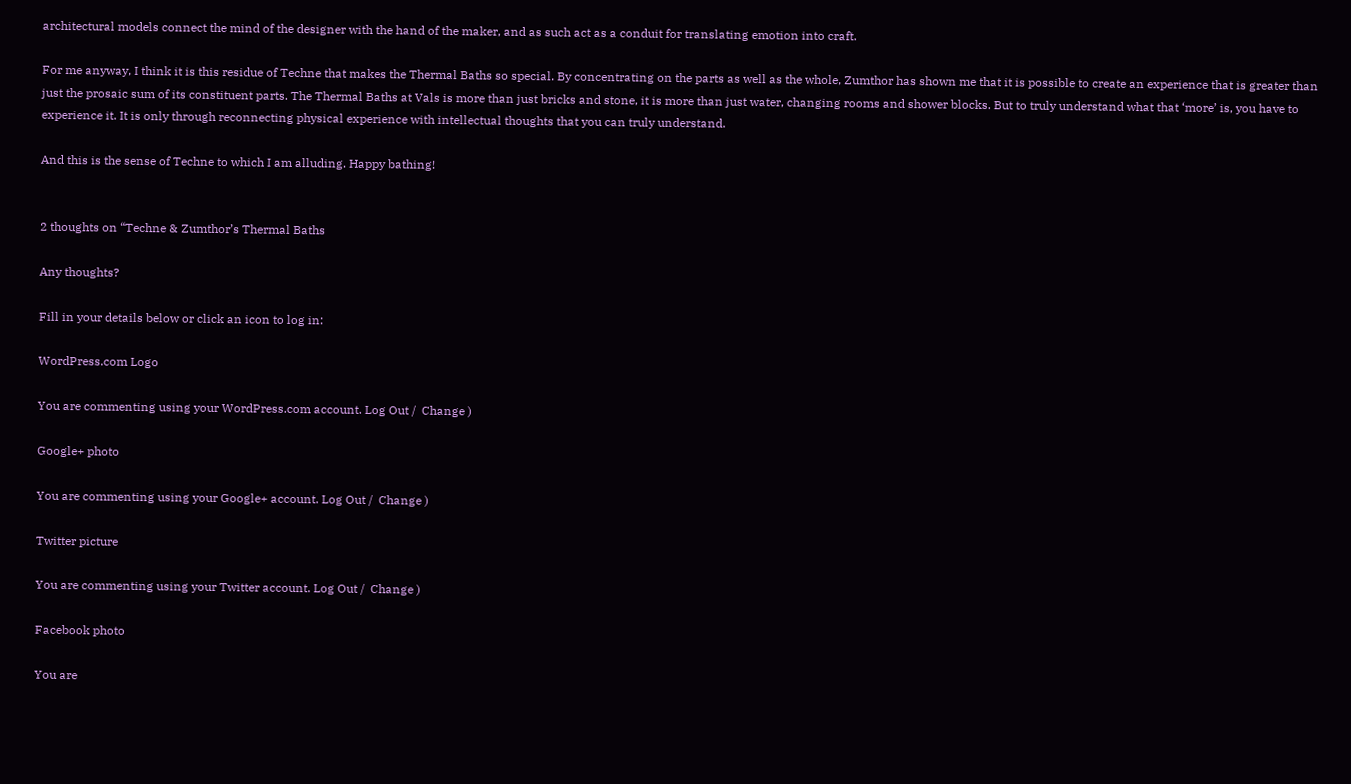architectural models connect the mind of the designer with the hand of the maker, and as such act as a conduit for translating emotion into craft.

For me anyway, I think it is this residue of Techne that makes the Thermal Baths so special. By concentrating on the parts as well as the whole, Zumthor has shown me that it is possible to create an experience that is greater than just the prosaic sum of its constituent parts. The Thermal Baths at Vals is more than just bricks and stone, it is more than just water, changing rooms and shower blocks. But to truly understand what that ‘more’ is, you have to experience it. It is only through reconnecting physical experience with intellectual thoughts that you can truly understand.

And this is the sense of Techne to which I am alluding. Happy bathing!


2 thoughts on “Techne & Zumthor’s Thermal Baths

Any thoughts?

Fill in your details below or click an icon to log in:

WordPress.com Logo

You are commenting using your WordPress.com account. Log Out /  Change )

Google+ photo

You are commenting using your Google+ account. Log Out /  Change )

Twitter picture

You are commenting using your Twitter account. Log Out /  Change )

Facebook photo

You are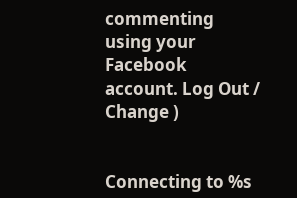commenting using your Facebook account. Log Out /  Change )


Connecting to %s